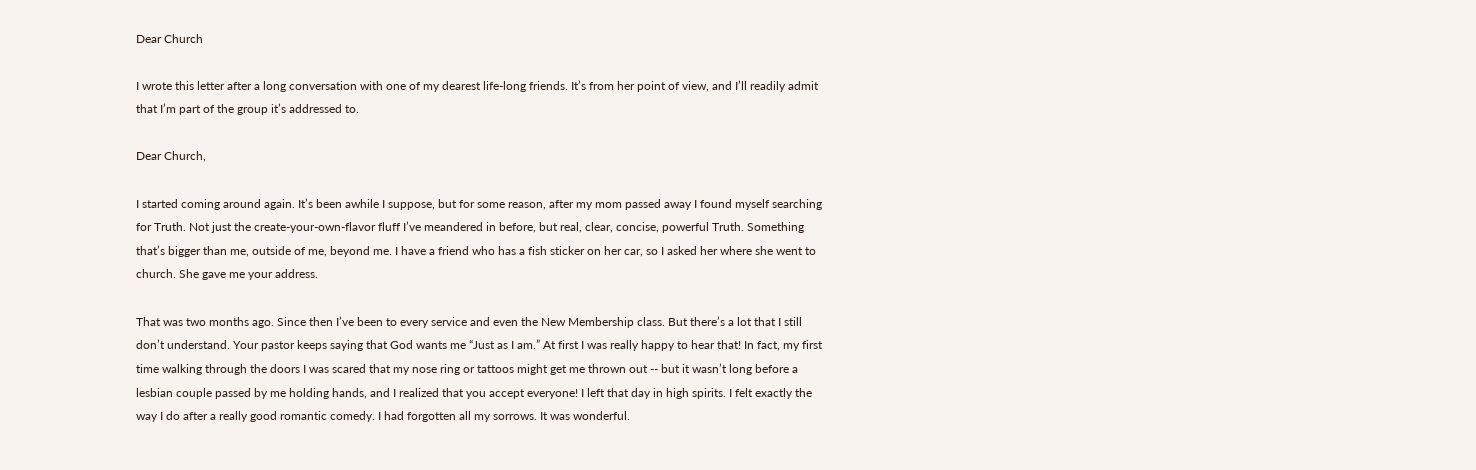Dear Church

I wrote this letter after a long conversation with one of my dearest life-long friends. It’s from her point of view, and I’ll readily admit that I’m part of the group it’s addressed to.

Dear Church,

I started coming around again. It’s been awhile I suppose, but for some reason, after my mom passed away I found myself searching for Truth. Not just the create-your-own-flavor fluff I’ve meandered in before, but real, clear, concise, powerful Truth. Something that’s bigger than me, outside of me, beyond me. I have a friend who has a fish sticker on her car, so I asked her where she went to church. She gave me your address.

That was two months ago. Since then I’ve been to every service and even the New Membership class. But there’s a lot that I still don’t understand. Your pastor keeps saying that God wants me “Just as I am.” At first I was really happy to hear that! In fact, my first time walking through the doors I was scared that my nose ring or tattoos might get me thrown out -- but it wasn’t long before a lesbian couple passed by me holding hands, and I realized that you accept everyone! I left that day in high spirits. I felt exactly the way I do after a really good romantic comedy. I had forgotten all my sorrows. It was wonderful.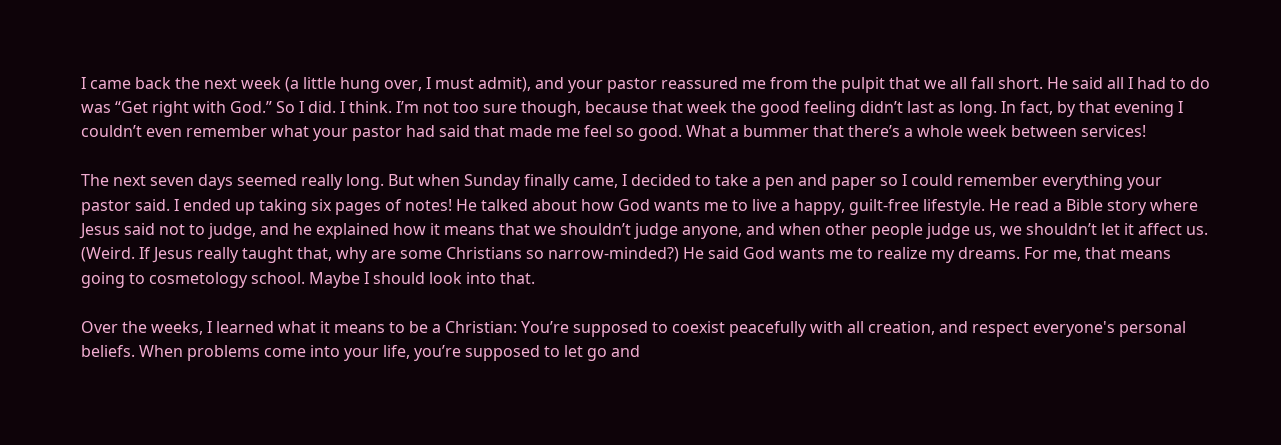I came back the next week (a little hung over, I must admit), and your pastor reassured me from the pulpit that we all fall short. He said all I had to do was “Get right with God.” So I did. I think. I’m not too sure though, because that week the good feeling didn’t last as long. In fact, by that evening I couldn’t even remember what your pastor had said that made me feel so good. What a bummer that there’s a whole week between services!

The next seven days seemed really long. But when Sunday finally came, I decided to take a pen and paper so I could remember everything your pastor said. I ended up taking six pages of notes! He talked about how God wants me to live a happy, guilt-free lifestyle. He read a Bible story where Jesus said not to judge, and he explained how it means that we shouldn’t judge anyone, and when other people judge us, we shouldn’t let it affect us. (Weird. If Jesus really taught that, why are some Christians so narrow-minded?) He said God wants me to realize my dreams. For me, that means going to cosmetology school. Maybe I should look into that.

Over the weeks, I learned what it means to be a Christian: You’re supposed to coexist peacefully with all creation, and respect everyone's personal beliefs. When problems come into your life, you’re supposed to let go and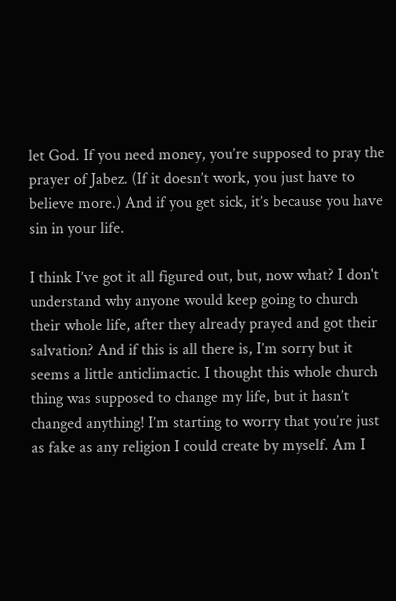let God. If you need money, you’re supposed to pray the prayer of Jabez. (If it doesn’t work, you just have to believe more.) And if you get sick, it’s because you have sin in your life.

I think I’ve got it all figured out, but, now what? I don't understand why anyone would keep going to church their whole life, after they already prayed and got their salvation? And if this is all there is, I’m sorry but it seems a little anticlimactic. I thought this whole church thing was supposed to change my life, but it hasn’t changed anything! I’m starting to worry that you’re just as fake as any religion I could create by myself. Am I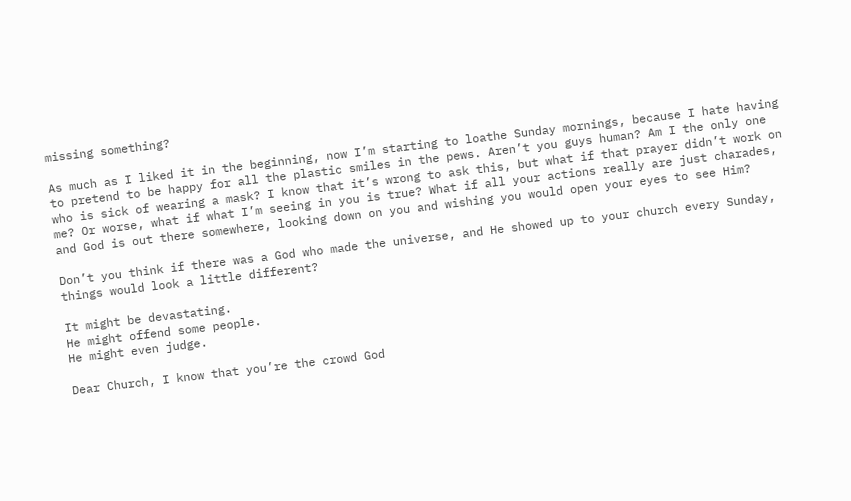missing something?

As much as I liked it in the beginning, now I’m starting to loathe Sunday mornings, because I hate having to pretend to be happy for all the plastic smiles in the pews. Aren’t you guys human? Am I the only one who is sick of wearing a mask? I know that it’s wrong to ask this, but what if that prayer didn’t work on me? Or worse, what if what I’m seeing in you is true? What if all your actions really are just charades, and God is out there somewhere, looking down on you and wishing you would open your eyes to see Him?

Don’t you think if there was a God who made the universe, and He showed up to your church every Sunday, things would look a little different?

It might be devastating.
He might offend some people.
He might even judge.

Dear Church, I know that you’re the crowd God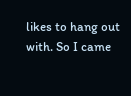likes to hang out with. So I came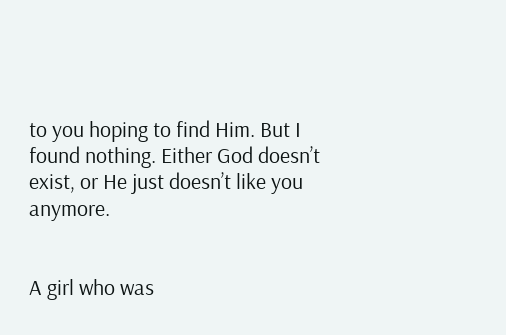to you hoping to find Him. But I found nothing. Either God doesn’t exist, or He just doesn’t like you anymore.


A girl who was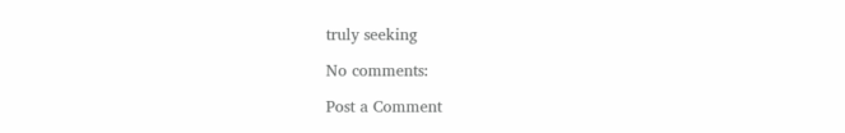truly seeking

No comments:

Post a Comment